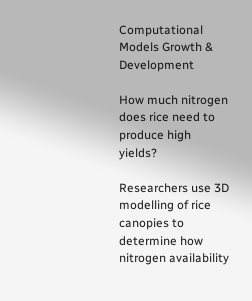Computational Models Growth & Development

How much nitrogen does rice need to produce high yields?

Researchers use 3D modelling of rice canopies to determine how nitrogen availability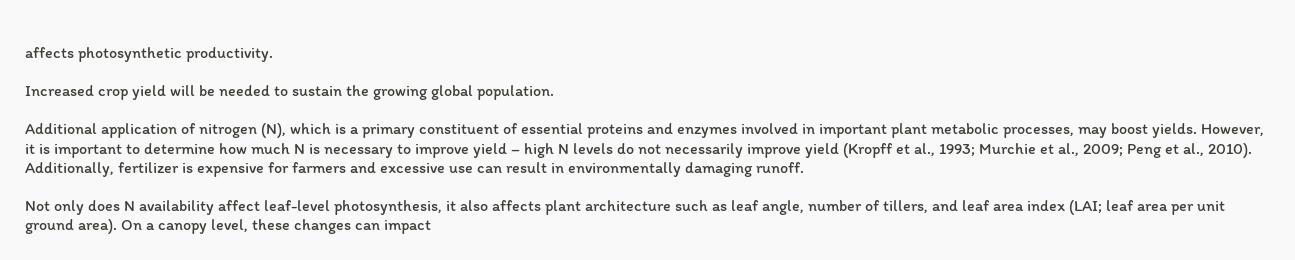affects photosynthetic productivity.

Increased crop yield will be needed to sustain the growing global population.

Additional application of nitrogen (N), which is a primary constituent of essential proteins and enzymes involved in important plant metabolic processes, may boost yields. However, it is important to determine how much N is necessary to improve yield – high N levels do not necessarily improve yield (Kropff et al., 1993; Murchie et al., 2009; Peng et al., 2010). Additionally, fertilizer is expensive for farmers and excessive use can result in environmentally damaging runoff.

Not only does N availability affect leaf-level photosynthesis, it also affects plant architecture such as leaf angle, number of tillers, and leaf area index (LAI; leaf area per unit ground area). On a canopy level, these changes can impact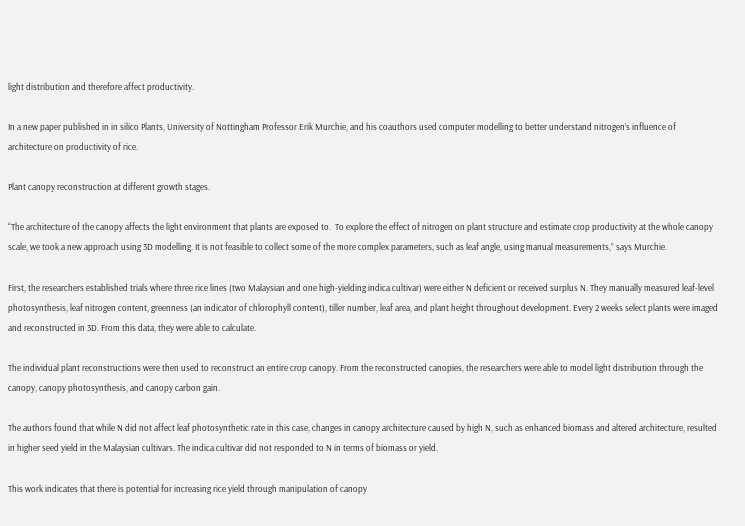light distribution and therefore affect productivity.

In a new paper published in in silico Plants, University of Nottingham Professor Erik Murchie, and his coauthors used computer modelling to better understand nitrogen’s influence of architecture on productivity of rice.

Plant canopy reconstruction at different growth stages.

“The architecture of the canopy affects the light environment that plants are exposed to.  To explore the effect of nitrogen on plant structure and estimate crop productivity at the whole canopy scale, we took a new approach using 3D modelling. It is not feasible to collect some of the more complex parameters, such as leaf angle, using manual measurements,” says Murchie.

First, the researchers established trials where three rice lines (two Malaysian and one high-yielding indica cultivar) were either N deficient or received surplus N. They manually measured leaf-level photosynthesis, leaf nitrogen content, greenness (an indicator of chlorophyll content), tiller number, leaf area, and plant height throughout development. Every 2 weeks select plants were imaged and reconstructed in 3D. From this data, they were able to calculate.

The individual plant reconstructions were then used to reconstruct an entire crop canopy. From the reconstructed canopies, the researchers were able to model light distribution through the canopy, canopy photosynthesis, and canopy carbon gain.

The authors found that while N did not affect leaf photosynthetic rate in this case, changes in canopy architecture caused by high N, such as enhanced biomass and altered architecture, resulted in higher seed yield in the Malaysian cultivars. The indica cultivar did not responded to N in terms of biomass or yield.

This work indicates that there is potential for increasing rice yield through manipulation of canopy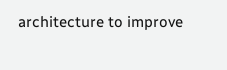architecture to improve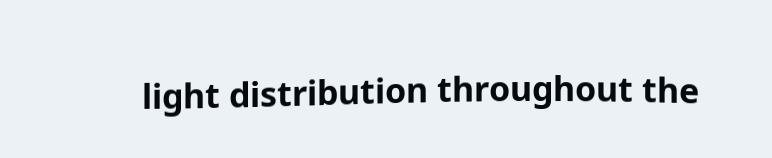light distribution throughout the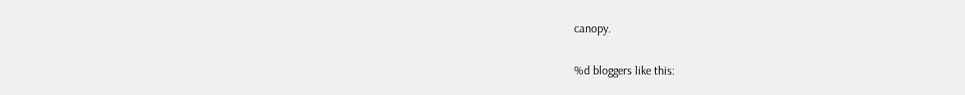canopy.

%d bloggers like this: